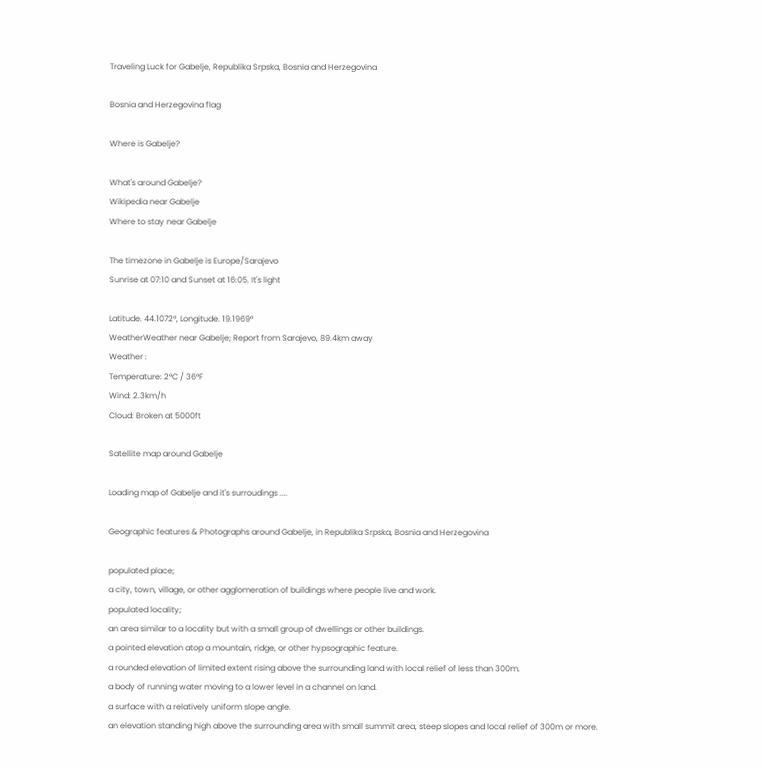Traveling Luck for Gabelje, Republika Srpska, Bosnia and Herzegovina

Bosnia and Herzegovina flag

Where is Gabelje?

What's around Gabelje?
Wikipedia near Gabelje
Where to stay near Gabelje

The timezone in Gabelje is Europe/Sarajevo
Sunrise at 07:10 and Sunset at 16:05. It's light

Latitude. 44.1072°, Longitude. 19.1969°
WeatherWeather near Gabelje; Report from Sarajevo, 89.4km away
Weather :
Temperature: 2°C / 36°F
Wind: 2.3km/h
Cloud: Broken at 5000ft

Satellite map around Gabelje

Loading map of Gabelje and it's surroudings ....

Geographic features & Photographs around Gabelje, in Republika Srpska, Bosnia and Herzegovina

populated place;
a city, town, village, or other agglomeration of buildings where people live and work.
populated locality;
an area similar to a locality but with a small group of dwellings or other buildings.
a pointed elevation atop a mountain, ridge, or other hypsographic feature.
a rounded elevation of limited extent rising above the surrounding land with local relief of less than 300m.
a body of running water moving to a lower level in a channel on land.
a surface with a relatively uniform slope angle.
an elevation standing high above the surrounding area with small summit area, steep slopes and local relief of 300m or more.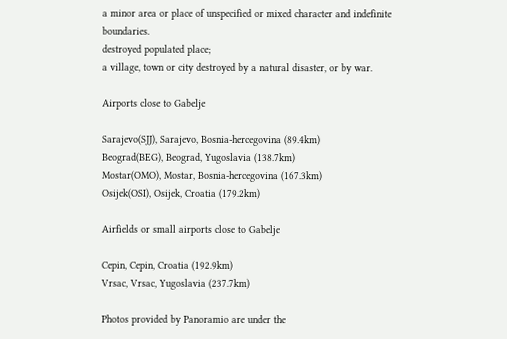a minor area or place of unspecified or mixed character and indefinite boundaries.
destroyed populated place;
a village, town or city destroyed by a natural disaster, or by war.

Airports close to Gabelje

Sarajevo(SJJ), Sarajevo, Bosnia-hercegovina (89.4km)
Beograd(BEG), Beograd, Yugoslavia (138.7km)
Mostar(OMO), Mostar, Bosnia-hercegovina (167.3km)
Osijek(OSI), Osijek, Croatia (179.2km)

Airfields or small airports close to Gabelje

Cepin, Cepin, Croatia (192.9km)
Vrsac, Vrsac, Yugoslavia (237.7km)

Photos provided by Panoramio are under the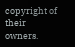copyright of their owners.